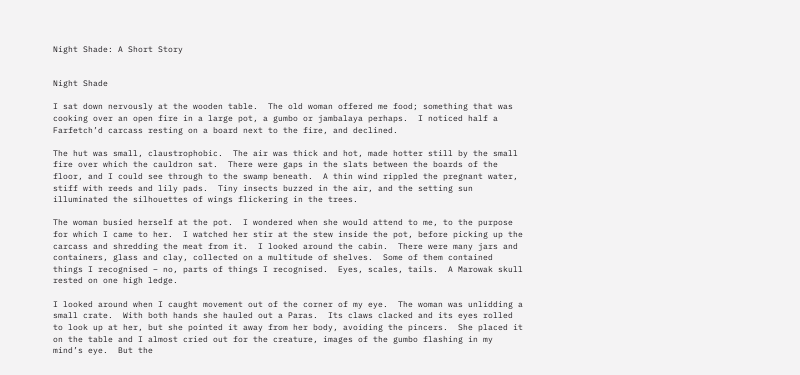Night Shade: A Short Story


Night Shade

I sat down nervously at the wooden table.  The old woman offered me food; something that was cooking over an open fire in a large pot, a gumbo or jambalaya perhaps.  I noticed half a Farfetch’d carcass resting on a board next to the fire, and declined.

The hut was small, claustrophobic.  The air was thick and hot, made hotter still by the small fire over which the cauldron sat.  There were gaps in the slats between the boards of the floor, and I could see through to the swamp beneath.  A thin wind rippled the pregnant water, stiff with reeds and lily pads.  Tiny insects buzzed in the air, and the setting sun illuminated the silhouettes of wings flickering in the trees.

The woman busied herself at the pot.  I wondered when she would attend to me, to the purpose for which I came to her.  I watched her stir at the stew inside the pot, before picking up the carcass and shredding the meat from it.  I looked around the cabin.  There were many jars and containers, glass and clay, collected on a multitude of shelves.  Some of them contained things I recognised – no, parts of things I recognised.  Eyes, scales, tails.  A Marowak skull rested on one high ledge.

I looked around when I caught movement out of the corner of my eye.  The woman was unlidding a small crate.  With both hands she hauled out a Paras.  Its claws clacked and its eyes rolled to look up at her, but she pointed it away from her body, avoiding the pincers.  She placed it on the table and I almost cried out for the creature, images of the gumbo flashing in my mind’s eye.  But the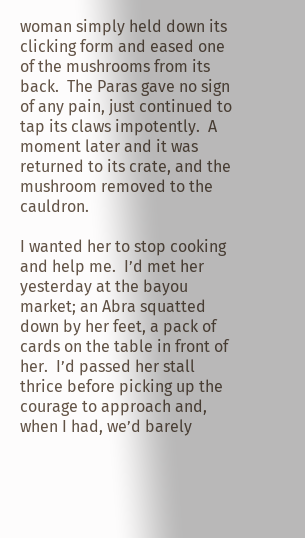woman simply held down its clicking form and eased one of the mushrooms from its back.  The Paras gave no sign of any pain, just continued to tap its claws impotently.  A moment later and it was returned to its crate, and the mushroom removed to the cauldron.

I wanted her to stop cooking and help me.  I’d met her yesterday at the bayou market; an Abra squatted down by her feet, a pack of cards on the table in front of her.  I’d passed her stall thrice before picking up the courage to approach and, when I had, we’d barely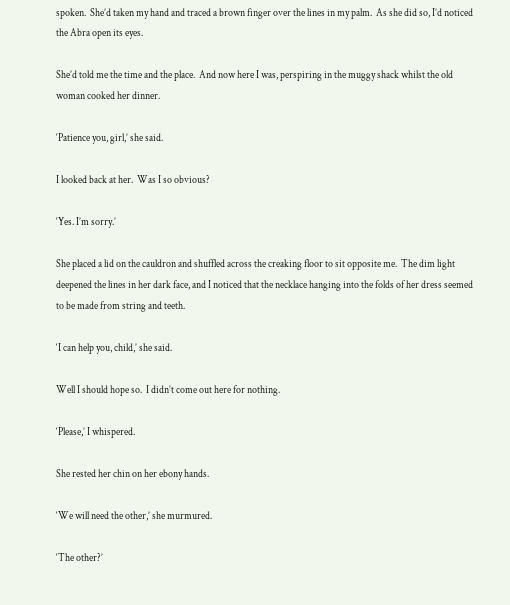spoken.  She’d taken my hand and traced a brown finger over the lines in my palm.  As she did so, I’d noticed the Abra open its eyes.

She’d told me the time and the place.  And now here I was, perspiring in the muggy shack whilst the old woman cooked her dinner.

‘Patience you, girl,’ she said.

I looked back at her.  Was I so obvious?

‘Yes. I’m sorry.’

She placed a lid on the cauldron and shuffled across the creaking floor to sit opposite me.  The dim light deepened the lines in her dark face, and I noticed that the necklace hanging into the folds of her dress seemed to be made from string and teeth.

‘I can help you, child,’ she said.

Well I should hope so.  I didn’t come out here for nothing.

‘Please,’ I whispered.

She rested her chin on her ebony hands.

‘We will need the other,’ she murmured.

‘The other?’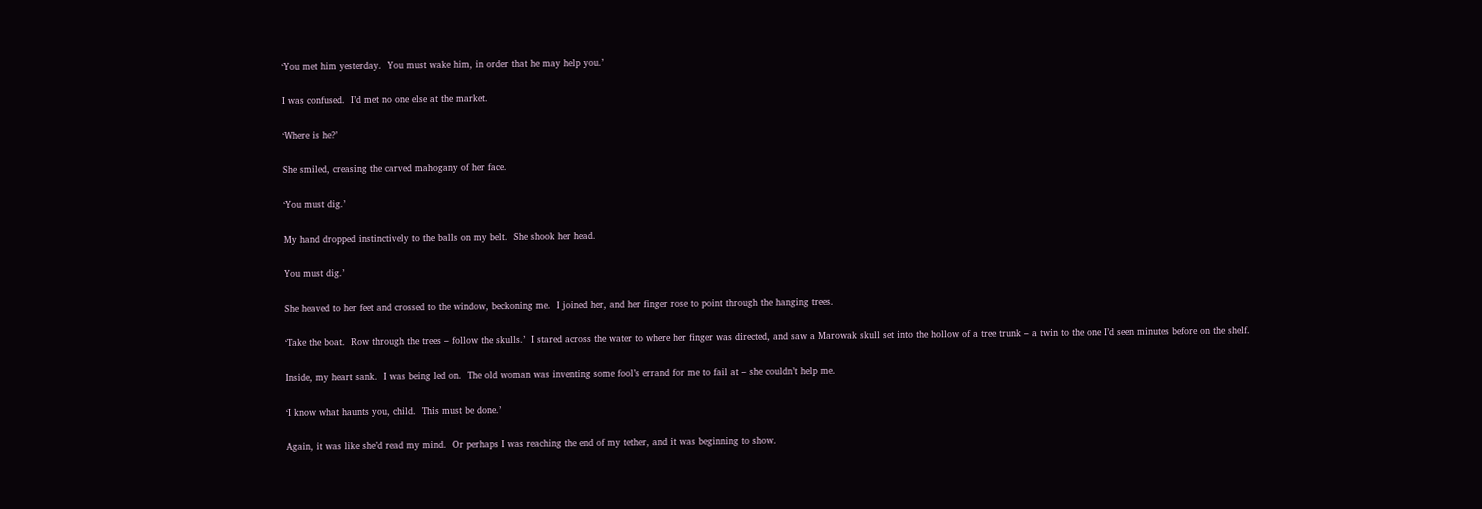‘You met him yesterday.  You must wake him, in order that he may help you.’

I was confused.  I’d met no one else at the market.

‘Where is he?’

She smiled, creasing the carved mahogany of her face.

‘You must dig.’

My hand dropped instinctively to the balls on my belt.  She shook her head.

You must dig.’

She heaved to her feet and crossed to the window, beckoning me.  I joined her, and her finger rose to point through the hanging trees.

‘Take the boat.  Row through the trees – follow the skulls.’  I stared across the water to where her finger was directed, and saw a Marowak skull set into the hollow of a tree trunk – a twin to the one I’d seen minutes before on the shelf.

Inside, my heart sank.  I was being led on.  The old woman was inventing some fool’s errand for me to fail at – she couldn’t help me.

‘I know what haunts you, child.  This must be done.’

Again, it was like she’d read my mind.  Or perhaps I was reaching the end of my tether, and it was beginning to show.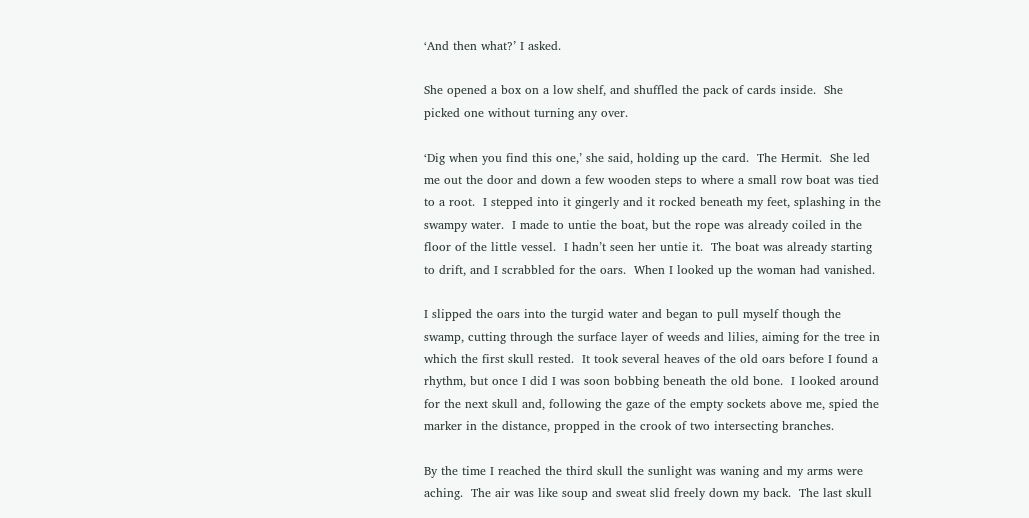‘And then what?’ I asked.

She opened a box on a low shelf, and shuffled the pack of cards inside.  She picked one without turning any over.

‘Dig when you find this one,’ she said, holding up the card.  The Hermit.  She led me out the door and down a few wooden steps to where a small row boat was tied to a root.  I stepped into it gingerly and it rocked beneath my feet, splashing in the swampy water.  I made to untie the boat, but the rope was already coiled in the floor of the little vessel.  I hadn’t seen her untie it.  The boat was already starting to drift, and I scrabbled for the oars.  When I looked up the woman had vanished.

I slipped the oars into the turgid water and began to pull myself though the swamp, cutting through the surface layer of weeds and lilies, aiming for the tree in which the first skull rested.  It took several heaves of the old oars before I found a rhythm, but once I did I was soon bobbing beneath the old bone.  I looked around for the next skull and, following the gaze of the empty sockets above me, spied the marker in the distance, propped in the crook of two intersecting branches.

By the time I reached the third skull the sunlight was waning and my arms were aching.  The air was like soup and sweat slid freely down my back.  The last skull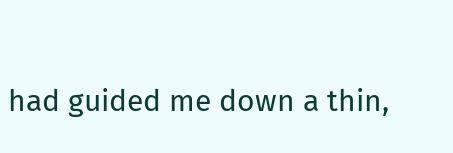had guided me down a thin,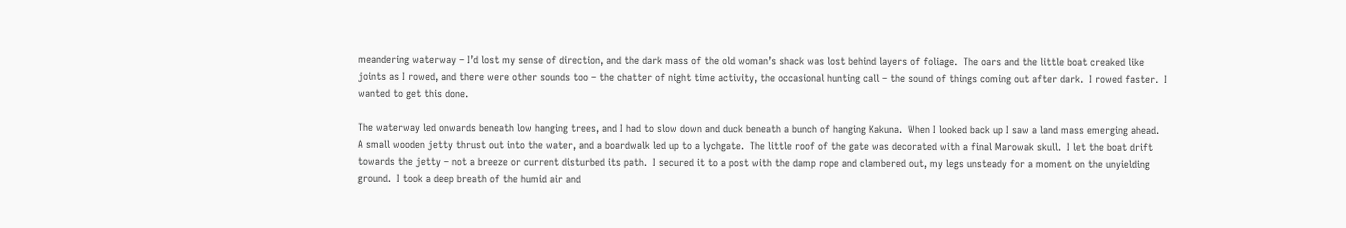meandering waterway – I’d lost my sense of direction, and the dark mass of the old woman’s shack was lost behind layers of foliage.  The oars and the little boat creaked like joints as I rowed, and there were other sounds too – the chatter of night time activity, the occasional hunting call – the sound of things coming out after dark.  I rowed faster.  I wanted to get this done.

The waterway led onwards beneath low hanging trees, and I had to slow down and duck beneath a bunch of hanging Kakuna.  When I looked back up I saw a land mass emerging ahead.  A small wooden jetty thrust out into the water, and a boardwalk led up to a lychgate.  The little roof of the gate was decorated with a final Marowak skull.  I let the boat drift towards the jetty – not a breeze or current disturbed its path.  I secured it to a post with the damp rope and clambered out, my legs unsteady for a moment on the unyielding ground.  I took a deep breath of the humid air and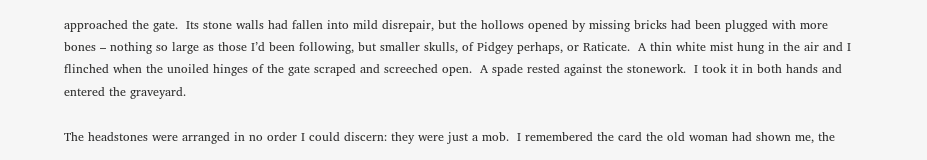approached the gate.  Its stone walls had fallen into mild disrepair, but the hollows opened by missing bricks had been plugged with more bones – nothing so large as those I’d been following, but smaller skulls, of Pidgey perhaps, or Raticate.  A thin white mist hung in the air and I flinched when the unoiled hinges of the gate scraped and screeched open.  A spade rested against the stonework.  I took it in both hands and entered the graveyard.

The headstones were arranged in no order I could discern: they were just a mob.  I remembered the card the old woman had shown me, the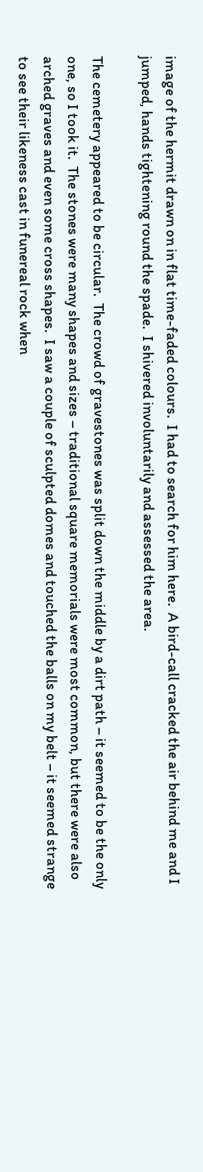image of the hermit drawn on in flat time-faded colours.  I had to search for him here.  A bird-call cracked the air behind me and I jumped, hands tightening round the spade.  I shivered involuntarily and assessed the area.

The cemetery appeared to be circular.  The crowd of gravestones was split down the middle by a dirt path – it seemed to be the only one, so I took it.  The stones were many shapes and sizes – traditional square memorials were most common, but there were also arched graves and even some cross shapes.  I saw a couple of sculpted domes and touched the balls on my belt – it seemed strange to see their likeness cast in funereal rock when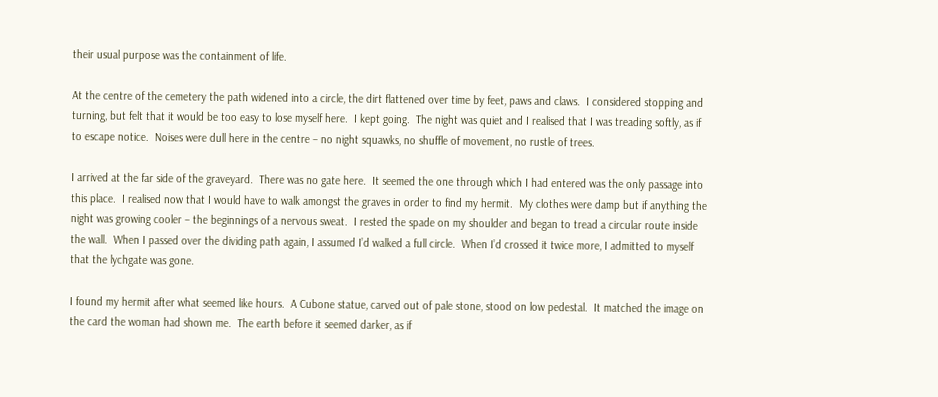their usual purpose was the containment of life.

At the centre of the cemetery the path widened into a circle, the dirt flattened over time by feet, paws and claws.  I considered stopping and turning, but felt that it would be too easy to lose myself here.  I kept going.  The night was quiet and I realised that I was treading softly, as if to escape notice.  Noises were dull here in the centre – no night squawks, no shuffle of movement, no rustle of trees.

I arrived at the far side of the graveyard.  There was no gate here.  It seemed the one through which I had entered was the only passage into this place.  I realised now that I would have to walk amongst the graves in order to find my hermit.  My clothes were damp but if anything the night was growing cooler – the beginnings of a nervous sweat.  I rested the spade on my shoulder and began to tread a circular route inside the wall.  When I passed over the dividing path again, I assumed I’d walked a full circle.  When I’d crossed it twice more, I admitted to myself that the lychgate was gone.

I found my hermit after what seemed like hours.  A Cubone statue, carved out of pale stone, stood on low pedestal.  It matched the image on the card the woman had shown me.  The earth before it seemed darker, as if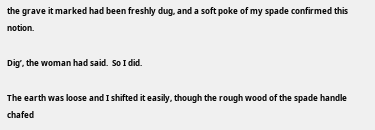the grave it marked had been freshly dug, and a soft poke of my spade confirmed this notion.

Dig’, the woman had said.  So I did.

The earth was loose and I shifted it easily, though the rough wood of the spade handle chafed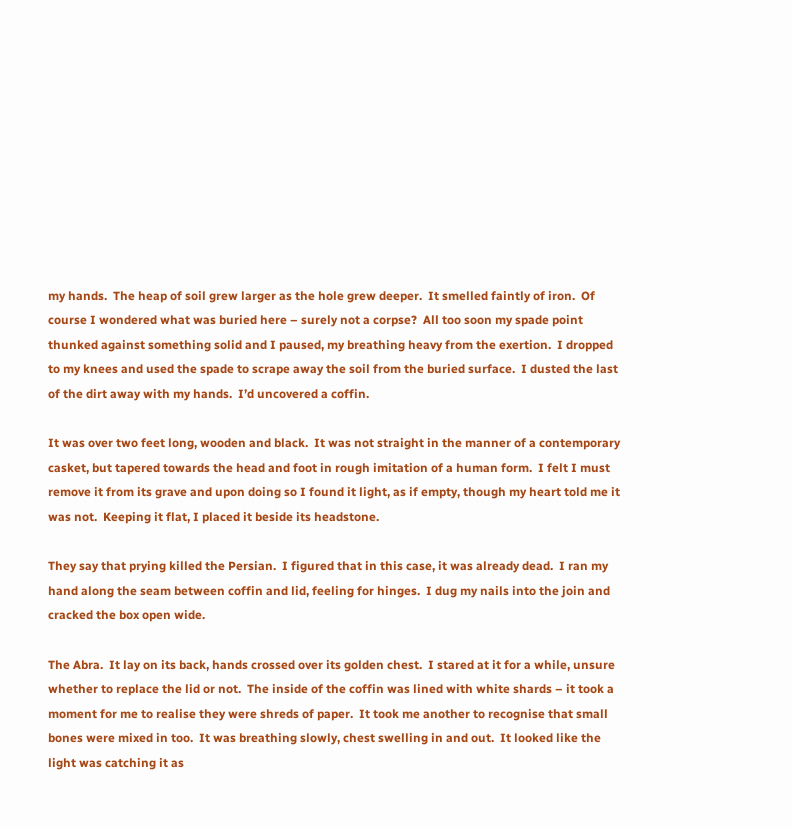my hands.  The heap of soil grew larger as the hole grew deeper.  It smelled faintly of iron.  Of course I wondered what was buried here – surely not a corpse?  All too soon my spade point thunked against something solid and I paused, my breathing heavy from the exertion.  I dropped to my knees and used the spade to scrape away the soil from the buried surface.  I dusted the last of the dirt away with my hands.  I’d uncovered a coffin.

It was over two feet long, wooden and black.  It was not straight in the manner of a contemporary casket, but tapered towards the head and foot in rough imitation of a human form.  I felt I must remove it from its grave and upon doing so I found it light, as if empty, though my heart told me it was not.  Keeping it flat, I placed it beside its headstone.

They say that prying killed the Persian.  I figured that in this case, it was already dead.  I ran my hand along the seam between coffin and lid, feeling for hinges.  I dug my nails into the join and cracked the box open wide.

The Abra.  It lay on its back, hands crossed over its golden chest.  I stared at it for a while, unsure whether to replace the lid or not.  The inside of the coffin was lined with white shards – it took a moment for me to realise they were shreds of paper.  It took me another to recognise that small bones were mixed in too.  It was breathing slowly, chest swelling in and out.  It looked like the light was catching it as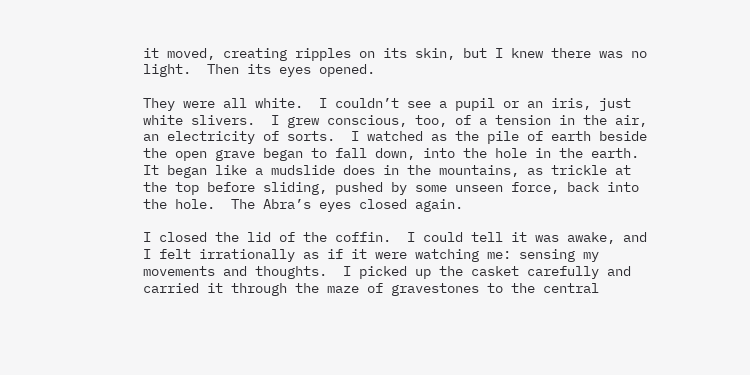it moved, creating ripples on its skin, but I knew there was no light.  Then its eyes opened.

They were all white.  I couldn’t see a pupil or an iris, just white slivers.  I grew conscious, too, of a tension in the air, an electricity of sorts.  I watched as the pile of earth beside the open grave began to fall down, into the hole in the earth.  It began like a mudslide does in the mountains, as trickle at the top before sliding, pushed by some unseen force, back into the hole.  The Abra’s eyes closed again.

I closed the lid of the coffin.  I could tell it was awake, and I felt irrationally as if it were watching me: sensing my movements and thoughts.  I picked up the casket carefully and carried it through the maze of gravestones to the central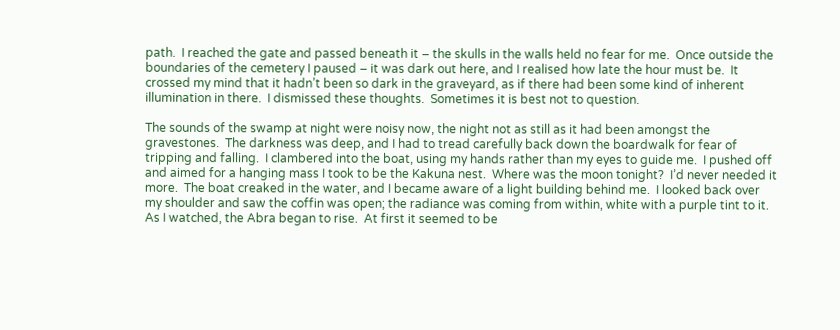path.  I reached the gate and passed beneath it – the skulls in the walls held no fear for me.  Once outside the boundaries of the cemetery I paused – it was dark out here, and I realised how late the hour must be.  It crossed my mind that it hadn’t been so dark in the graveyard, as if there had been some kind of inherent illumination in there.  I dismissed these thoughts.  Sometimes it is best not to question.

The sounds of the swamp at night were noisy now, the night not as still as it had been amongst the gravestones.  The darkness was deep, and I had to tread carefully back down the boardwalk for fear of tripping and falling.  I clambered into the boat, using my hands rather than my eyes to guide me.  I pushed off and aimed for a hanging mass I took to be the Kakuna nest.  Where was the moon tonight?  I’d never needed it more.  The boat creaked in the water, and I became aware of a light building behind me.  I looked back over my shoulder and saw the coffin was open; the radiance was coming from within, white with a purple tint to it.  As I watched, the Abra began to rise.  At first it seemed to be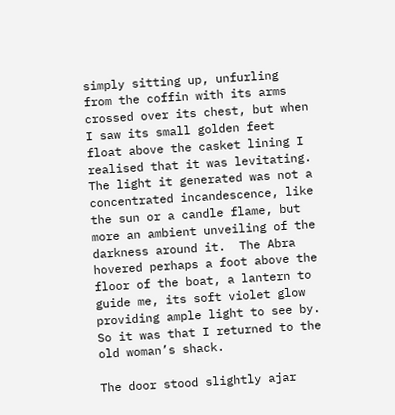simply sitting up, unfurling from the coffin with its arms crossed over its chest, but when I saw its small golden feet float above the casket lining I realised that it was levitating.  The light it generated was not a concentrated incandescence, like the sun or a candle flame, but more an ambient unveiling of the darkness around it.  The Abra hovered perhaps a foot above the floor of the boat, a lantern to guide me, its soft violet glow providing ample light to see by.  So it was that I returned to the old woman’s shack.

The door stood slightly ajar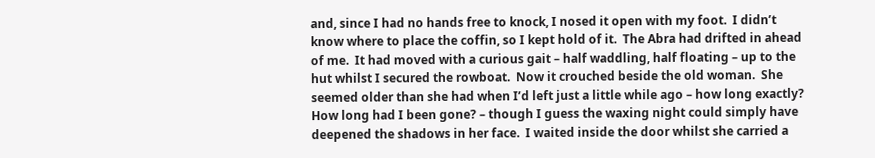and, since I had no hands free to knock, I nosed it open with my foot.  I didn’t know where to place the coffin, so I kept hold of it.  The Abra had drifted in ahead of me.  It had moved with a curious gait – half waddling, half floating – up to the hut whilst I secured the rowboat.  Now it crouched beside the old woman.  She seemed older than she had when I’d left just a little while ago – how long exactly?  How long had I been gone? – though I guess the waxing night could simply have deepened the shadows in her face.  I waited inside the door whilst she carried a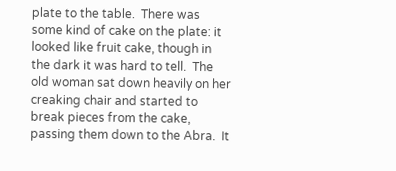plate to the table.  There was some kind of cake on the plate: it looked like fruit cake, though in the dark it was hard to tell.  The old woman sat down heavily on her creaking chair and started to break pieces from the cake, passing them down to the Abra.  It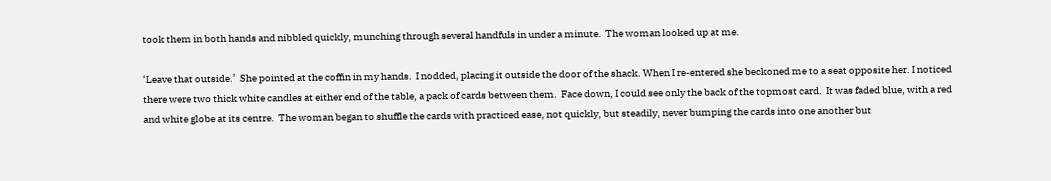took them in both hands and nibbled quickly, munching through several handfuls in under a minute.  The woman looked up at me.

‘Leave that outside.’  She pointed at the coffin in my hands.  I nodded, placing it outside the door of the shack. When I re-entered she beckoned me to a seat opposite her. I noticed there were two thick white candles at either end of the table, a pack of cards between them.  Face down, I could see only the back of the topmost card.  It was faded blue, with a red and white globe at its centre.  The woman began to shuffle the cards with practiced ease, not quickly, but steadily, never bumping the cards into one another but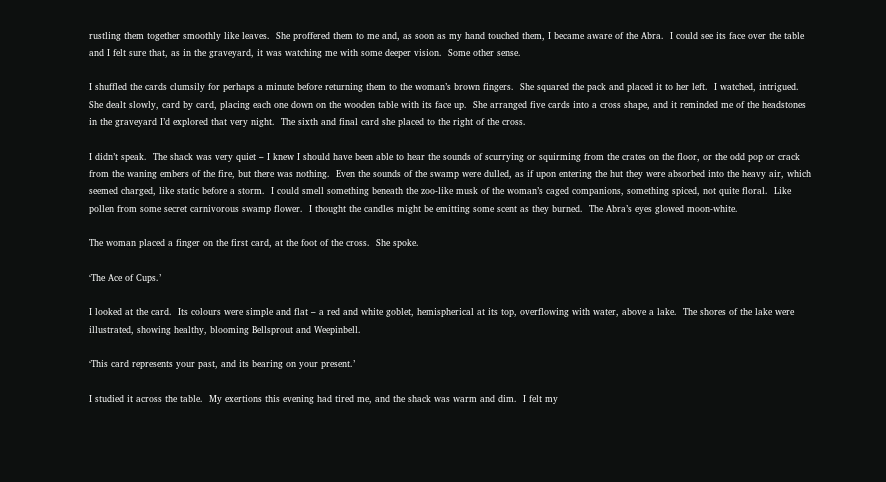rustling them together smoothly like leaves.  She proffered them to me and, as soon as my hand touched them, I became aware of the Abra.  I could see its face over the table and I felt sure that, as in the graveyard, it was watching me with some deeper vision.  Some other sense.

I shuffled the cards clumsily for perhaps a minute before returning them to the woman’s brown fingers.  She squared the pack and placed it to her left.  I watched, intrigued.  She dealt slowly, card by card, placing each one down on the wooden table with its face up.  She arranged five cards into a cross shape, and it reminded me of the headstones in the graveyard I’d explored that very night.  The sixth and final card she placed to the right of the cross.

I didn’t speak.  The shack was very quiet – I knew I should have been able to hear the sounds of scurrying or squirming from the crates on the floor, or the odd pop or crack from the waning embers of the fire, but there was nothing.  Even the sounds of the swamp were dulled, as if upon entering the hut they were absorbed into the heavy air, which seemed charged, like static before a storm.  I could smell something beneath the zoo-like musk of the woman’s caged companions, something spiced, not quite floral.  Like pollen from some secret carnivorous swamp flower.  I thought the candles might be emitting some scent as they burned.  The Abra’s eyes glowed moon-white.

The woman placed a finger on the first card, at the foot of the cross.  She spoke.

‘The Ace of Cups.’

I looked at the card.  Its colours were simple and flat – a red and white goblet, hemispherical at its top, overflowing with water, above a lake.  The shores of the lake were illustrated, showing healthy, blooming Bellsprout and Weepinbell.

‘This card represents your past, and its bearing on your present.’

I studied it across the table.  My exertions this evening had tired me, and the shack was warm and dim.  I felt my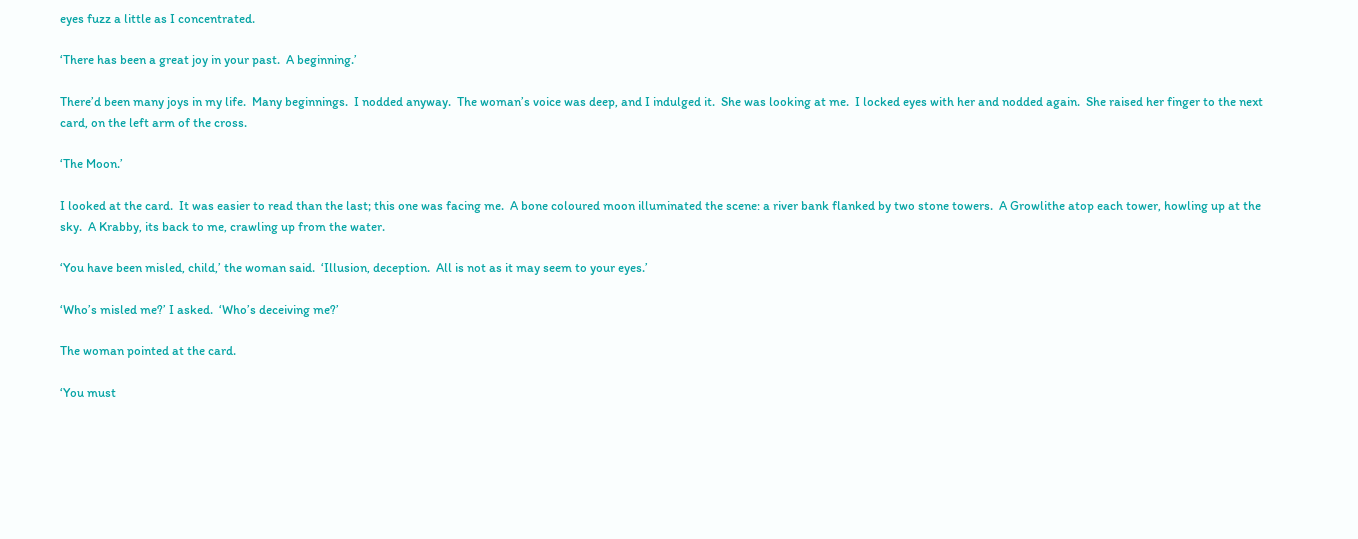eyes fuzz a little as I concentrated.

‘There has been a great joy in your past.  A beginning.’

There’d been many joys in my life.  Many beginnings.  I nodded anyway.  The woman’s voice was deep, and I indulged it.  She was looking at me.  I locked eyes with her and nodded again.  She raised her finger to the next card, on the left arm of the cross.

‘The Moon.’

I looked at the card.  It was easier to read than the last; this one was facing me.  A bone coloured moon illuminated the scene: a river bank flanked by two stone towers.  A Growlithe atop each tower, howling up at the sky.  A Krabby, its back to me, crawling up from the water.

‘You have been misled, child,’ the woman said.  ‘Illusion, deception.  All is not as it may seem to your eyes.’

‘Who’s misled me?’ I asked.  ‘Who’s deceiving me?’

The woman pointed at the card.

‘You must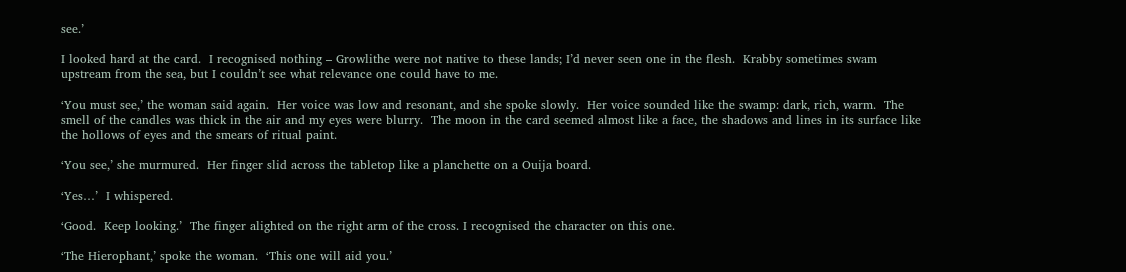see.’

I looked hard at the card.  I recognised nothing – Growlithe were not native to these lands; I’d never seen one in the flesh.  Krabby sometimes swam upstream from the sea, but I couldn’t see what relevance one could have to me.

‘You must see,’ the woman said again.  Her voice was low and resonant, and she spoke slowly.  Her voice sounded like the swamp: dark, rich, warm.  The smell of the candles was thick in the air and my eyes were blurry.  The moon in the card seemed almost like a face, the shadows and lines in its surface like the hollows of eyes and the smears of ritual paint.

‘You see,’ she murmured.  Her finger slid across the tabletop like a planchette on a Ouija board.

‘Yes…’  I whispered.

‘Good.  Keep looking.’  The finger alighted on the right arm of the cross. I recognised the character on this one.

‘The Hierophant,’ spoke the woman.  ‘This one will aid you.’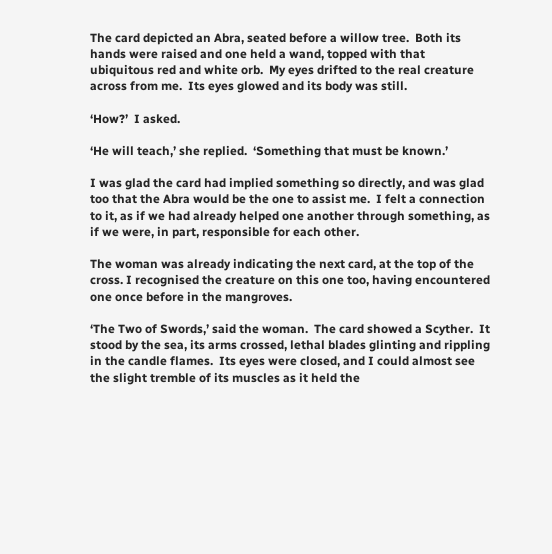The card depicted an Abra, seated before a willow tree.  Both its hands were raised and one held a wand, topped with that ubiquitous red and white orb.  My eyes drifted to the real creature across from me.  Its eyes glowed and its body was still.

‘How?’  I asked.

‘He will teach,’ she replied.  ‘Something that must be known.’

I was glad the card had implied something so directly, and was glad too that the Abra would be the one to assist me.  I felt a connection to it, as if we had already helped one another through something, as if we were, in part, responsible for each other.

The woman was already indicating the next card, at the top of the cross. I recognised the creature on this one too, having encountered one once before in the mangroves.

‘The Two of Swords,’ said the woman.  The card showed a Scyther.  It stood by the sea, its arms crossed, lethal blades glinting and rippling in the candle flames.  Its eyes were closed, and I could almost see the slight tremble of its muscles as it held the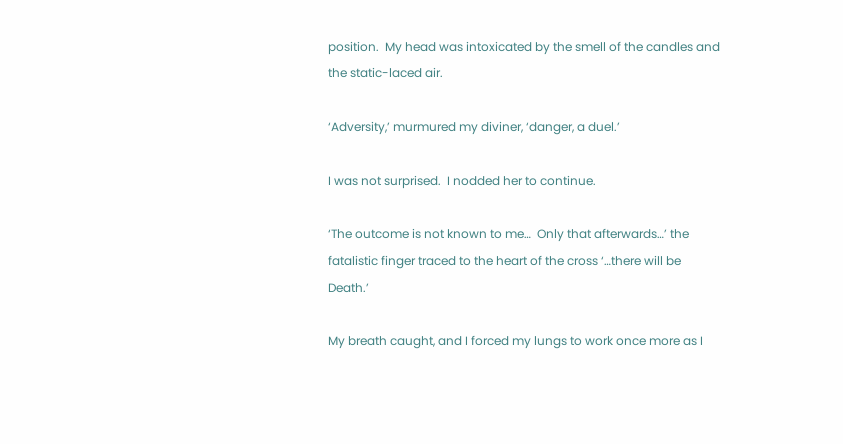position.  My head was intoxicated by the smell of the candles and the static-laced air.

‘Adversity,’ murmured my diviner, ‘danger, a duel.’

I was not surprised.  I nodded her to continue.

‘The outcome is not known to me…  Only that afterwards…’ the fatalistic finger traced to the heart of the cross ‘…there will be Death.’

My breath caught, and I forced my lungs to work once more as I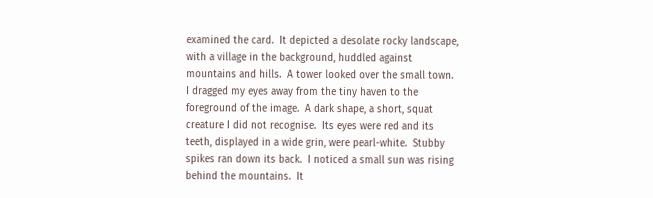examined the card.  It depicted a desolate rocky landscape, with a village in the background, huddled against mountains and hills.  A tower looked over the small town.  I dragged my eyes away from the tiny haven to the foreground of the image.  A dark shape, a short, squat creature I did not recognise.  Its eyes were red and its teeth, displayed in a wide grin, were pearl-white.  Stubby spikes ran down its back.  I noticed a small sun was rising behind the mountains.  It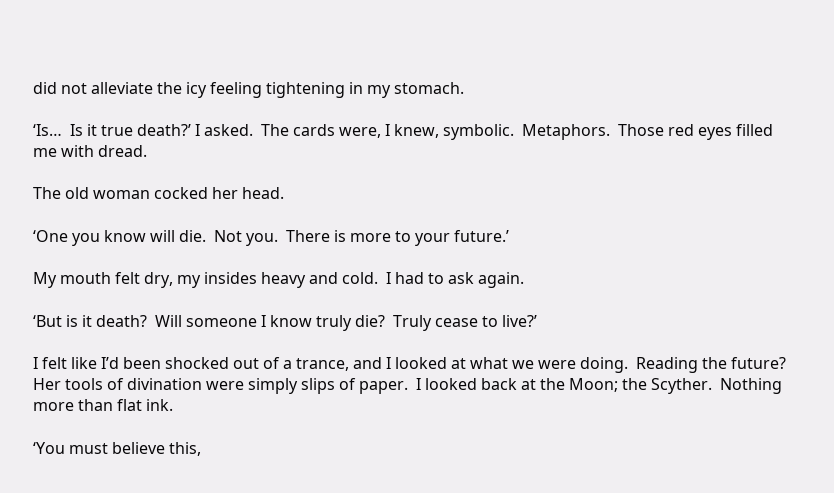did not alleviate the icy feeling tightening in my stomach.

‘Is…  Is it true death?’ I asked.  The cards were, I knew, symbolic.  Metaphors.  Those red eyes filled me with dread.

The old woman cocked her head.

‘One you know will die.  Not you.  There is more to your future.’

My mouth felt dry, my insides heavy and cold.  I had to ask again.

‘But is it death?  Will someone I know truly die?  Truly cease to live?’

I felt like I’d been shocked out of a trance, and I looked at what we were doing.  Reading the future?  Her tools of divination were simply slips of paper.  I looked back at the Moon; the Scyther.  Nothing more than flat ink.

‘You must believe this,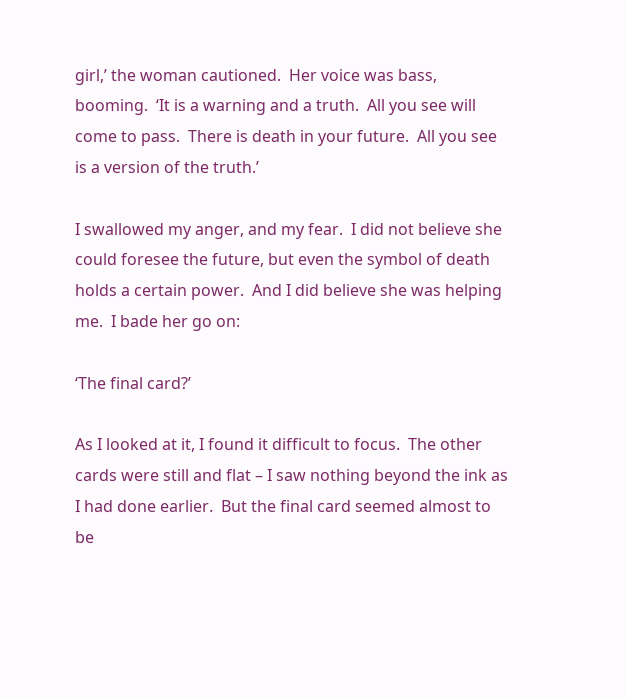girl,’ the woman cautioned.  Her voice was bass, booming.  ‘It is a warning and a truth.  All you see will come to pass.  There is death in your future.  All you see is a version of the truth.’

I swallowed my anger, and my fear.  I did not believe she could foresee the future, but even the symbol of death holds a certain power.  And I did believe she was helping me.  I bade her go on:

‘The final card?’

As I looked at it, I found it difficult to focus.  The other cards were still and flat – I saw nothing beyond the ink as I had done earlier.  But the final card seemed almost to be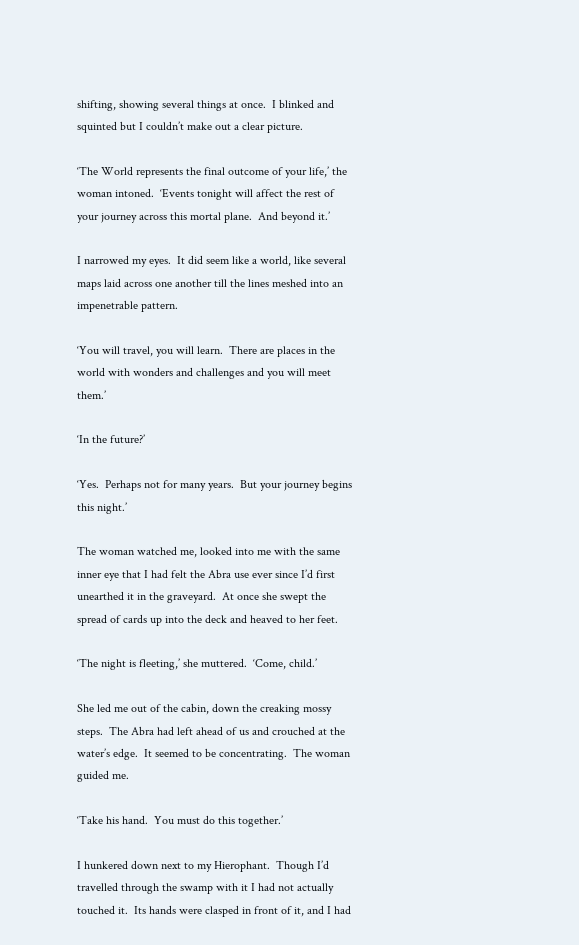shifting, showing several things at once.  I blinked and squinted but I couldn’t make out a clear picture.

‘The World represents the final outcome of your life,’ the woman intoned.  ‘Events tonight will affect the rest of your journey across this mortal plane.  And beyond it.’

I narrowed my eyes.  It did seem like a world, like several maps laid across one another till the lines meshed into an impenetrable pattern.

‘You will travel, you will learn.  There are places in the world with wonders and challenges and you will meet them.’

‘In the future?’

‘Yes.  Perhaps not for many years.  But your journey begins this night.’

The woman watched me, looked into me with the same inner eye that I had felt the Abra use ever since I’d first unearthed it in the graveyard.  At once she swept the spread of cards up into the deck and heaved to her feet.

‘The night is fleeting,’ she muttered.  ‘Come, child.’

She led me out of the cabin, down the creaking mossy steps.  The Abra had left ahead of us and crouched at the water’s edge.  It seemed to be concentrating.  The woman guided me.

‘Take his hand.  You must do this together.’

I hunkered down next to my Hierophant.  Though I’d travelled through the swamp with it I had not actually touched it.  Its hands were clasped in front of it, and I had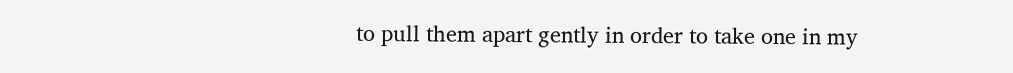to pull them apart gently in order to take one in my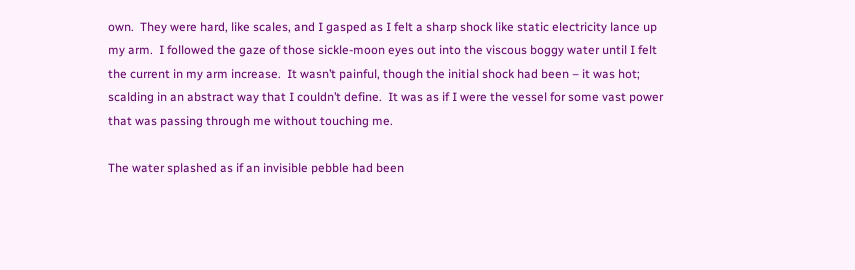own.  They were hard, like scales, and I gasped as I felt a sharp shock like static electricity lance up my arm.  I followed the gaze of those sickle-moon eyes out into the viscous boggy water until I felt the current in my arm increase.  It wasn’t painful, though the initial shock had been – it was hot; scalding in an abstract way that I couldn’t define.  It was as if I were the vessel for some vast power that was passing through me without touching me.

The water splashed as if an invisible pebble had been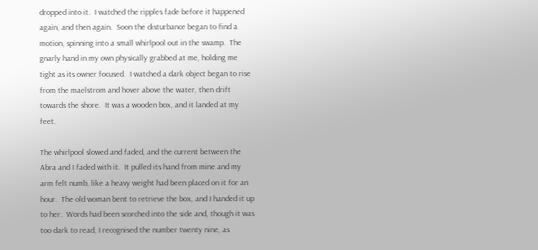dropped into it.  I watched the ripples fade before it happened again, and then again.  Soon the disturbance began to find a motion, spinning into a small whirlpool out in the swamp.  The gnarly hand in my own physically grabbed at me, holding me tight as its owner focused.  I watched a dark object began to rise from the maelstrom and hover above the water, then drift towards the shore.  It was a wooden box, and it landed at my feet.

The whirlpool slowed and faded, and the current between the Abra and I faded with it.  It pulled its hand from mine and my arm felt numb, like a heavy weight had been placed on it for an hour.  The old woman bent to retrieve the box, and I handed it up to her.  Words had been scorched into the side and, though it was too dark to read, I recognised the number twenty nine, as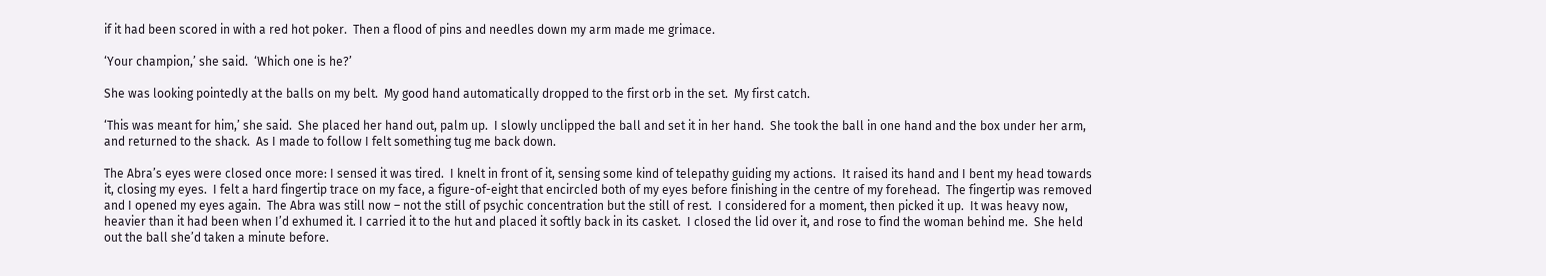if it had been scored in with a red hot poker.  Then a flood of pins and needles down my arm made me grimace.

‘Your champion,’ she said.  ‘Which one is he?’

She was looking pointedly at the balls on my belt.  My good hand automatically dropped to the first orb in the set.  My first catch.

‘This was meant for him,’ she said.  She placed her hand out, palm up.  I slowly unclipped the ball and set it in her hand.  She took the ball in one hand and the box under her arm, and returned to the shack.  As I made to follow I felt something tug me back down.

The Abra’s eyes were closed once more: I sensed it was tired.  I knelt in front of it, sensing some kind of telepathy guiding my actions.  It raised its hand and I bent my head towards it, closing my eyes.  I felt a hard fingertip trace on my face, a figure-of-eight that encircled both of my eyes before finishing in the centre of my forehead.  The fingertip was removed and I opened my eyes again.  The Abra was still now – not the still of psychic concentration but the still of rest.  I considered for a moment, then picked it up.  It was heavy now, heavier than it had been when I’d exhumed it. I carried it to the hut and placed it softly back in its casket.  I closed the lid over it, and rose to find the woman behind me.  She held out the ball she’d taken a minute before.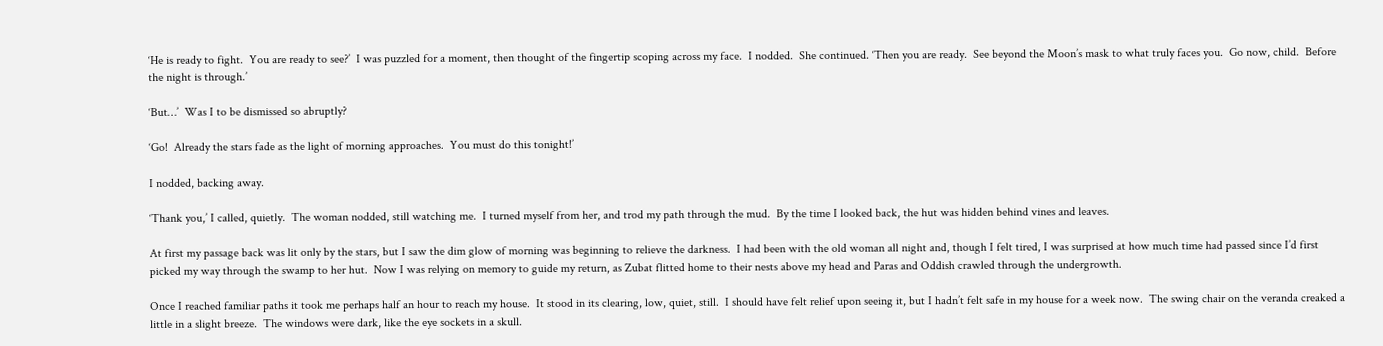‘He is ready to fight.  You are ready to see?’  I was puzzled for a moment, then thought of the fingertip scoping across my face.  I nodded.  She continued. ‘Then you are ready.  See beyond the Moon’s mask to what truly faces you.  Go now, child.  Before the night is through.’

‘But…’  Was I to be dismissed so abruptly?

‘Go!  Already the stars fade as the light of morning approaches.  You must do this tonight!’

I nodded, backing away.

‘Thank you,’ I called, quietly.  The woman nodded, still watching me.  I turned myself from her, and trod my path through the mud.  By the time I looked back, the hut was hidden behind vines and leaves.

At first my passage back was lit only by the stars, but I saw the dim glow of morning was beginning to relieve the darkness.  I had been with the old woman all night and, though I felt tired, I was surprised at how much time had passed since I’d first picked my way through the swamp to her hut.  Now I was relying on memory to guide my return, as Zubat flitted home to their nests above my head and Paras and Oddish crawled through the undergrowth.

Once I reached familiar paths it took me perhaps half an hour to reach my house.  It stood in its clearing, low, quiet, still.  I should have felt relief upon seeing it, but I hadn’t felt safe in my house for a week now.  The swing chair on the veranda creaked a little in a slight breeze.  The windows were dark, like the eye sockets in a skull.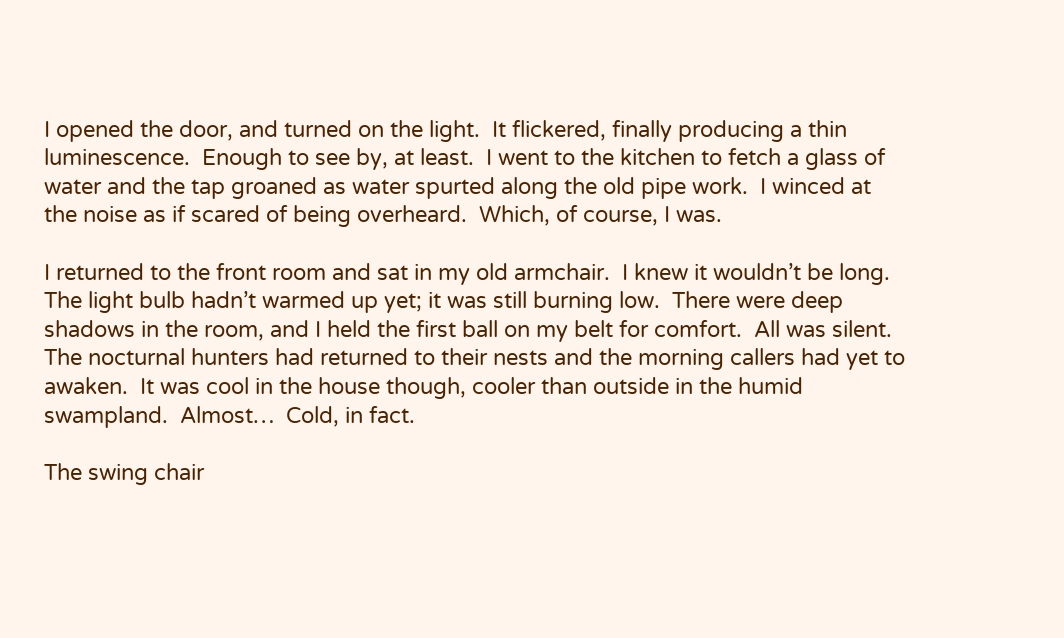I opened the door, and turned on the light.  It flickered, finally producing a thin luminescence.  Enough to see by, at least.  I went to the kitchen to fetch a glass of water and the tap groaned as water spurted along the old pipe work.  I winced at the noise as if scared of being overheard.  Which, of course, I was.

I returned to the front room and sat in my old armchair.  I knew it wouldn’t be long.  The light bulb hadn’t warmed up yet; it was still burning low.  There were deep shadows in the room, and I held the first ball on my belt for comfort.  All was silent.  The nocturnal hunters had returned to their nests and the morning callers had yet to awaken.  It was cool in the house though, cooler than outside in the humid swampland.  Almost…  Cold, in fact.

The swing chair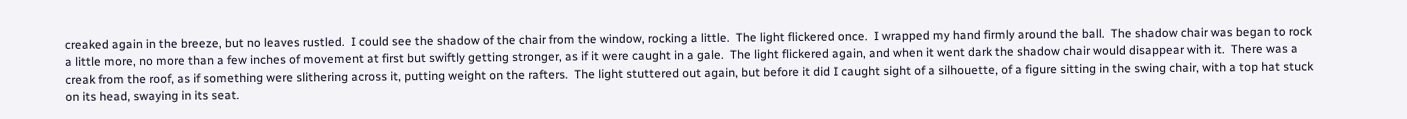creaked again in the breeze, but no leaves rustled.  I could see the shadow of the chair from the window, rocking a little.  The light flickered once.  I wrapped my hand firmly around the ball.  The shadow chair was began to rock a little more, no more than a few inches of movement at first but swiftly getting stronger, as if it were caught in a gale.  The light flickered again, and when it went dark the shadow chair would disappear with it.  There was a creak from the roof, as if something were slithering across it, putting weight on the rafters.  The light stuttered out again, but before it did I caught sight of a silhouette, of a figure sitting in the swing chair, with a top hat stuck on its head, swaying in its seat.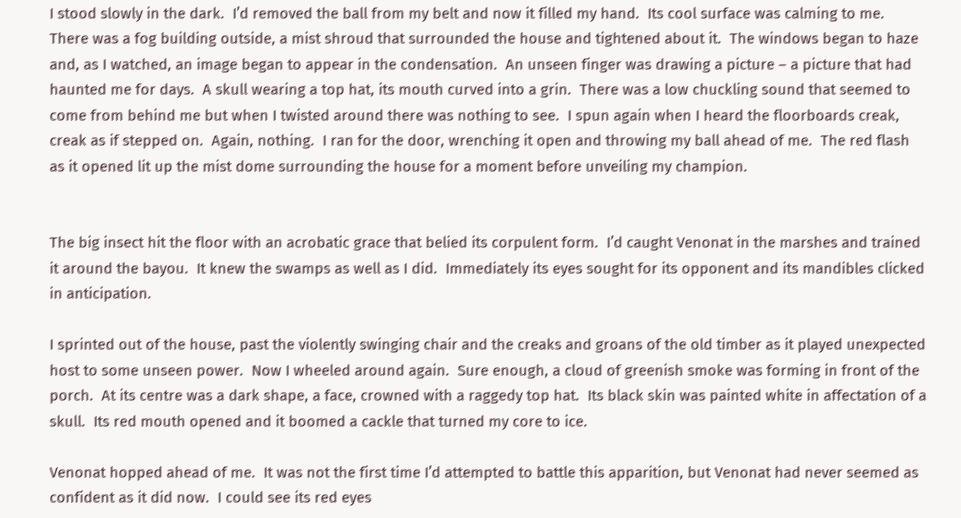I stood slowly in the dark.  I’d removed the ball from my belt and now it filled my hand.  Its cool surface was calming to me.  There was a fog building outside, a mist shroud that surrounded the house and tightened about it.  The windows began to haze and, as I watched, an image began to appear in the condensation.  An unseen finger was drawing a picture – a picture that had haunted me for days.  A skull wearing a top hat, its mouth curved into a grin.  There was a low chuckling sound that seemed to come from behind me but when I twisted around there was nothing to see.  I spun again when I heard the floorboards creak, creak as if stepped on.  Again, nothing.  I ran for the door, wrenching it open and throwing my ball ahead of me.  The red flash as it opened lit up the mist dome surrounding the house for a moment before unveiling my champion.


The big insect hit the floor with an acrobatic grace that belied its corpulent form.  I’d caught Venonat in the marshes and trained it around the bayou.  It knew the swamps as well as I did.  Immediately its eyes sought for its opponent and its mandibles clicked in anticipation.

I sprinted out of the house, past the violently swinging chair and the creaks and groans of the old timber as it played unexpected host to some unseen power.  Now I wheeled around again.  Sure enough, a cloud of greenish smoke was forming in front of the porch.  At its centre was a dark shape, a face, crowned with a raggedy top hat.  Its black skin was painted white in affectation of a skull.  Its red mouth opened and it boomed a cackle that turned my core to ice.

Venonat hopped ahead of me.  It was not the first time I’d attempted to battle this apparition, but Venonat had never seemed as confident as it did now.  I could see its red eyes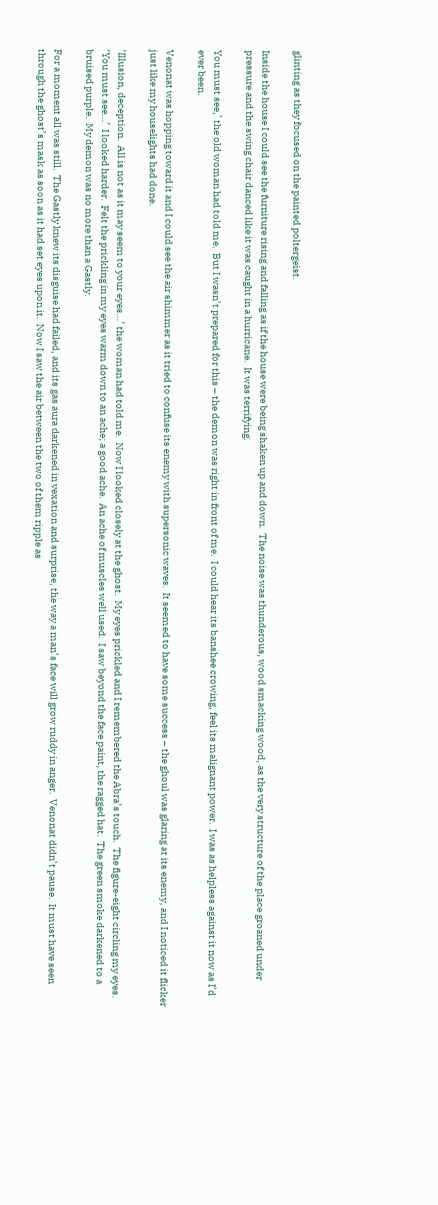glinting as they focused on the painted poltergeist.

Inside the house I could see the furniture rising and falling as if the house were being shaken up and down.  The noise was thunderous, wood smacking wood, as the very structure of the place groaned under pressure and the swing chair danced like it was caught in a hurricane.  It was terrifying.

You must see,’ the old woman had told me.  But I wasn’t prepared for this – the demon was right in front of me.  I could hear its banshee crowing, feel its malignant power.  I was as helpless against it now as I’d ever been.

Venonat was hopping toward it and I could see the air shimmer as it tried to confuse its enemy with supersonic waves.  It seemed to have some success – the ghoul was glaring at its enemy, and I noticed it flicker just like my houselights had done.

‘Illusion, deception.  All is not as it may seem to your eyes…’ the woman had told me.  Now I looked closely at the ghost.  My eyes prickled and I remembered the Abra’s touch.  The figure-eight circling my eyes.  ‘You must see…’  I looked harder.  Felt the prickling in my eyes warm down to an ache; a good ache.  An ache of muscles well used.  I saw beyond the face paint, the ragged hat.  The green smoke darkened to a bruised purple.  My demon was no more than a Gastly.

For a moment all was still.  The Gastly knew its disguise had failed, and its gas aura darkened in vexation and surprise, the way a man’s face will grow ruddy in anger.  Venonat didn’t pause.  It must have seen through the ghost’s mask as soon as it had set eyes upon it.  Now I saw the air between the two of them ripple as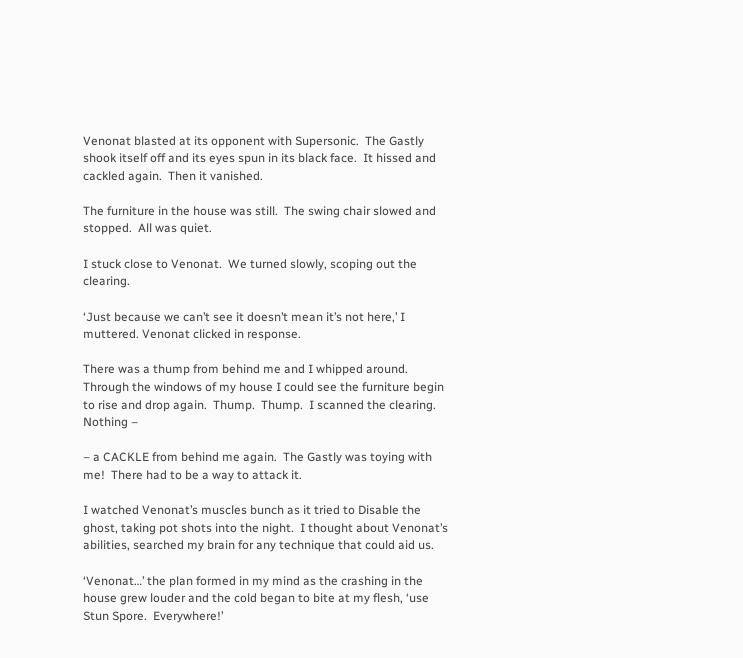Venonat blasted at its opponent with Supersonic.  The Gastly shook itself off and its eyes spun in its black face.  It hissed and cackled again.  Then it vanished.

The furniture in the house was still.  The swing chair slowed and stopped.  All was quiet.

I stuck close to Venonat.  We turned slowly, scoping out the clearing.

‘Just because we can’t see it doesn’t mean it’s not here,’ I muttered. Venonat clicked in response.

There was a thump from behind me and I whipped around.  Through the windows of my house I could see the furniture begin to rise and drop again.  Thump.  Thump.  I scanned the clearing.  Nothing –

– a CACKLE from behind me again.  The Gastly was toying with me!  There had to be a way to attack it.

I watched Venonat’s muscles bunch as it tried to Disable the ghost, taking pot shots into the night.  I thought about Venonat’s abilities, searched my brain for any technique that could aid us.

‘Venonat…’ the plan formed in my mind as the crashing in the house grew louder and the cold began to bite at my flesh, ‘use Stun Spore.  Everywhere!’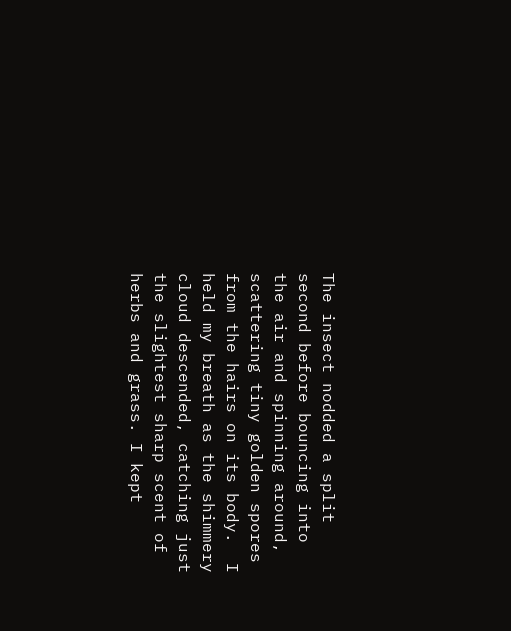The insect nodded a split second before bouncing into the air and spinning around, scattering tiny golden spores from the hairs on its body.  I held my breath as the shimmery cloud descended, catching just the slightest sharp scent of herbs and grass. I kept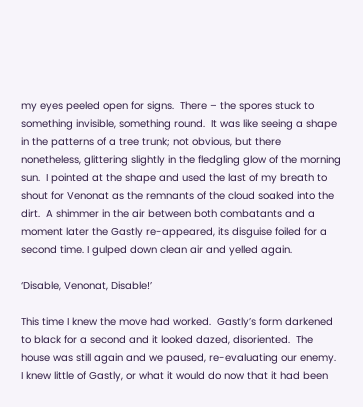my eyes peeled open for signs.  There – the spores stuck to something invisible, something round.  It was like seeing a shape in the patterns of a tree trunk; not obvious, but there nonetheless, glittering slightly in the fledgling glow of the morning sun.  I pointed at the shape and used the last of my breath to shout for Venonat as the remnants of the cloud soaked into the dirt.  A shimmer in the air between both combatants and a moment later the Gastly re-appeared, its disguise foiled for a second time. I gulped down clean air and yelled again.

‘Disable, Venonat, Disable!’

This time I knew the move had worked.  Gastly’s form darkened to black for a second and it looked dazed, disoriented.  The house was still again and we paused, re-evaluating our enemy.  I knew little of Gastly, or what it would do now that it had been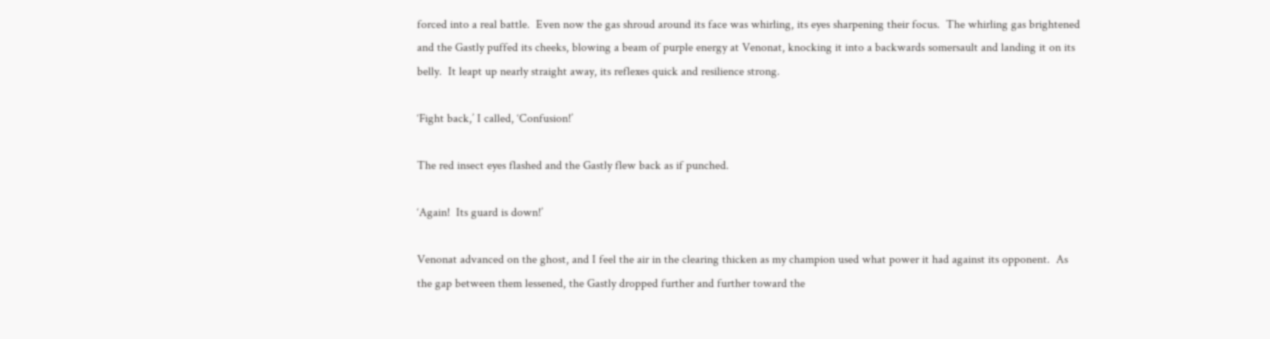forced into a real battle.  Even now the gas shroud around its face was whirling, its eyes sharpening their focus.  The whirling gas brightened and the Gastly puffed its cheeks, blowing a beam of purple energy at Venonat, knocking it into a backwards somersault and landing it on its belly.  It leapt up nearly straight away, its reflexes quick and resilience strong.

‘Fight back,’ I called, ‘Confusion!’

The red insect eyes flashed and the Gastly flew back as if punched.

‘Again!  Its guard is down!’

Venonat advanced on the ghost, and I feel the air in the clearing thicken as my champion used what power it had against its opponent.  As the gap between them lessened, the Gastly dropped further and further toward the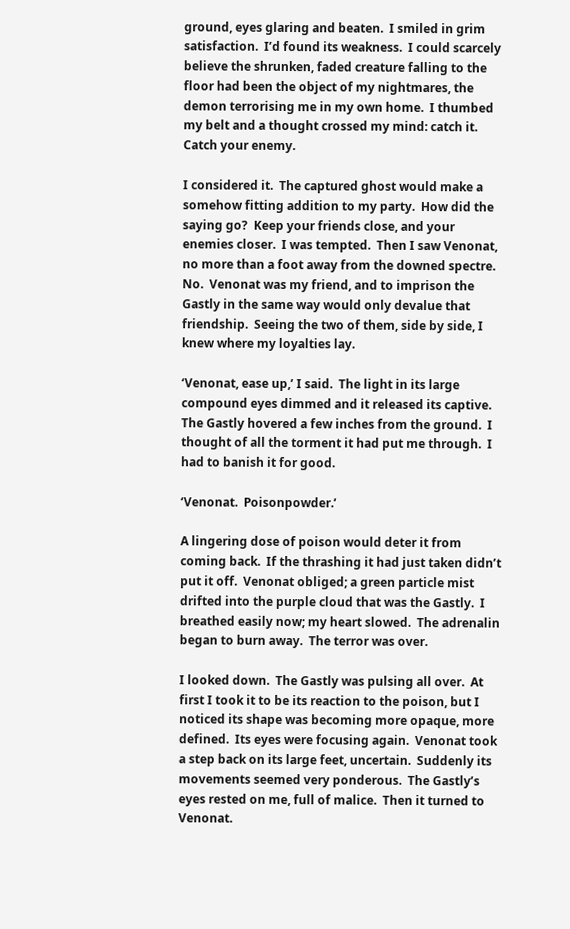ground, eyes glaring and beaten.  I smiled in grim satisfaction.  I’d found its weakness.  I could scarcely believe the shrunken, faded creature falling to the floor had been the object of my nightmares, the demon terrorising me in my own home.  I thumbed my belt and a thought crossed my mind: catch it.  Catch your enemy.

I considered it.  The captured ghost would make a somehow fitting addition to my party.  How did the saying go?  Keep your friends close, and your enemies closer.  I was tempted.  Then I saw Venonat, no more than a foot away from the downed spectre.  No.  Venonat was my friend, and to imprison the Gastly in the same way would only devalue that friendship.  Seeing the two of them, side by side, I knew where my loyalties lay.

‘Venonat, ease up,’ I said.  The light in its large compound eyes dimmed and it released its captive.  The Gastly hovered a few inches from the ground.  I thought of all the torment it had put me through.  I had to banish it for good.

‘Venonat.  Poisonpowder.’

A lingering dose of poison would deter it from coming back.  If the thrashing it had just taken didn’t put it off.  Venonat obliged; a green particle mist drifted into the purple cloud that was the Gastly.  I breathed easily now; my heart slowed.  The adrenalin began to burn away.  The terror was over.

I looked down.  The Gastly was pulsing all over.  At first I took it to be its reaction to the poison, but I noticed its shape was becoming more opaque, more defined.  Its eyes were focusing again.  Venonat took a step back on its large feet, uncertain.  Suddenly its movements seemed very ponderous.  The Gastly’s eyes rested on me, full of malice.  Then it turned to Venonat.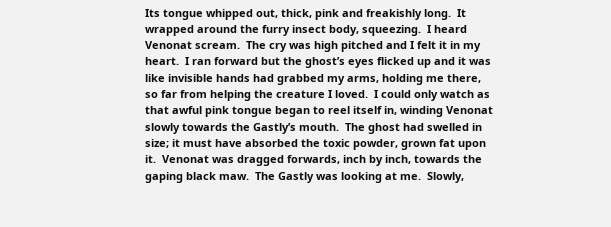Its tongue whipped out, thick, pink and freakishly long.  It wrapped around the furry insect body, squeezing.  I heard Venonat scream.  The cry was high pitched and I felt it in my heart.  I ran forward but the ghost’s eyes flicked up and it was like invisible hands had grabbed my arms, holding me there, so far from helping the creature I loved.  I could only watch as that awful pink tongue began to reel itself in, winding Venonat slowly towards the Gastly’s mouth.  The ghost had swelled in size; it must have absorbed the toxic powder, grown fat upon it.  Venonat was dragged forwards, inch by inch, towards the gaping black maw.  The Gastly was looking at me.  Slowly,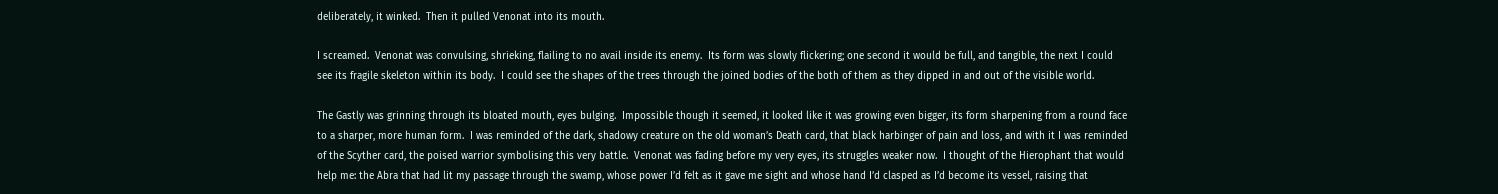deliberately, it winked.  Then it pulled Venonat into its mouth.

I screamed.  Venonat was convulsing, shrieking, flailing to no avail inside its enemy.  Its form was slowly flickering; one second it would be full, and tangible, the next I could see its fragile skeleton within its body.  I could see the shapes of the trees through the joined bodies of the both of them as they dipped in and out of the visible world.

The Gastly was grinning through its bloated mouth, eyes bulging.  Impossible though it seemed, it looked like it was growing even bigger, its form sharpening from a round face to a sharper, more human form.  I was reminded of the dark, shadowy creature on the old woman’s Death card, that black harbinger of pain and loss, and with it I was reminded of the Scyther card, the poised warrior symbolising this very battle.  Venonat was fading before my very eyes, its struggles weaker now.  I thought of the Hierophant that would help me: the Abra that had lit my passage through the swamp, whose power I’d felt as it gave me sight and whose hand I’d clasped as I’d become its vessel, raising that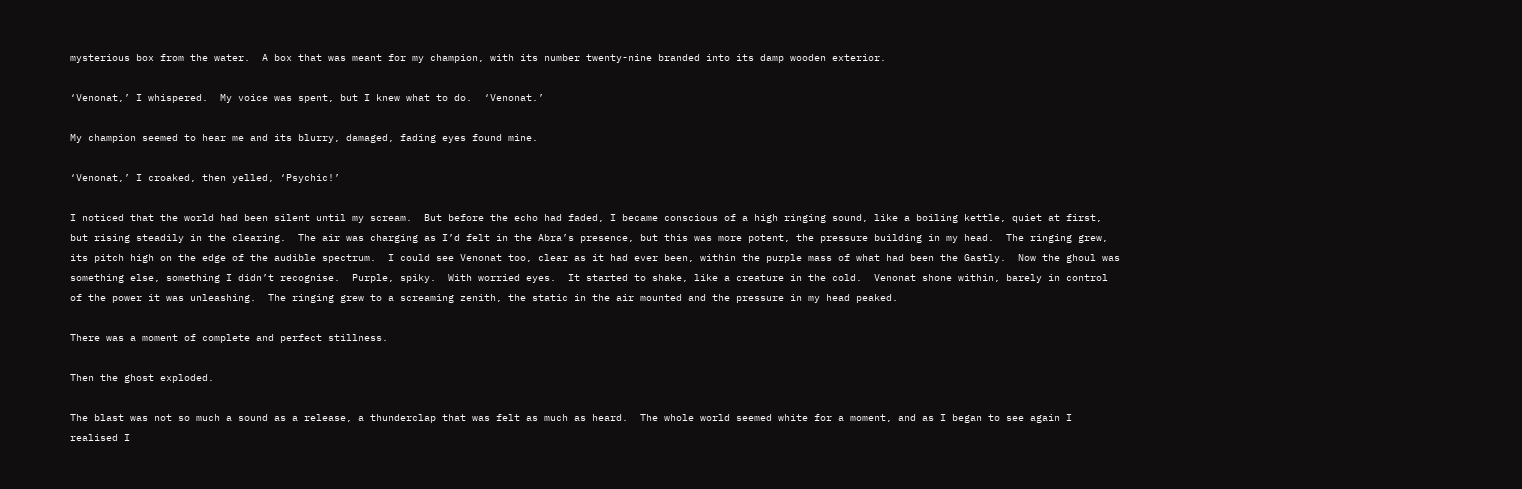mysterious box from the water.  A box that was meant for my champion, with its number twenty-nine branded into its damp wooden exterior.

‘Venonat,’ I whispered.  My voice was spent, but I knew what to do.  ‘Venonat.’

My champion seemed to hear me and its blurry, damaged, fading eyes found mine.

‘Venonat,’ I croaked, then yelled, ‘Psychic!’

I noticed that the world had been silent until my scream.  But before the echo had faded, I became conscious of a high ringing sound, like a boiling kettle, quiet at first, but rising steadily in the clearing.  The air was charging as I’d felt in the Abra’s presence, but this was more potent, the pressure building in my head.  The ringing grew, its pitch high on the edge of the audible spectrum.  I could see Venonat too, clear as it had ever been, within the purple mass of what had been the Gastly.  Now the ghoul was something else, something I didn’t recognise.  Purple, spiky.  With worried eyes.  It started to shake, like a creature in the cold.  Venonat shone within, barely in control of the power it was unleashing.  The ringing grew to a screaming zenith, the static in the air mounted and the pressure in my head peaked.

There was a moment of complete and perfect stillness.

Then the ghost exploded.

The blast was not so much a sound as a release, a thunderclap that was felt as much as heard.  The whole world seemed white for a moment, and as I began to see again I realised I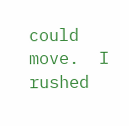could move.  I rushed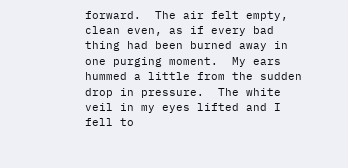forward.  The air felt empty, clean even, as if every bad thing had been burned away in one purging moment.  My ears hummed a little from the sudden drop in pressure.  The white veil in my eyes lifted and I fell to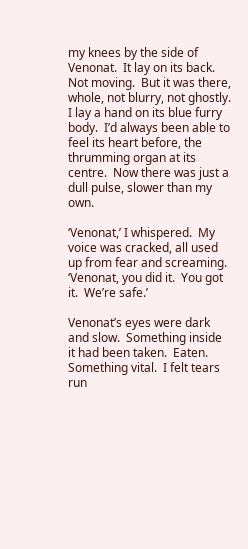my knees by the side of Venonat.  It lay on its back.  Not moving.  But it was there, whole, not blurry, not ghostly.  I lay a hand on its blue furry body.  I’d always been able to feel its heart before, the thrumming organ at its centre.  Now there was just a dull pulse, slower than my own.

‘Venonat,’ I whispered.  My voice was cracked, all used up from fear and screaming.  ‘Venonat, you did it.  You got it.  We’re safe.’

Venonat’s eyes were dark and slow.  Something inside it had been taken.  Eaten.  Something vital.  I felt tears run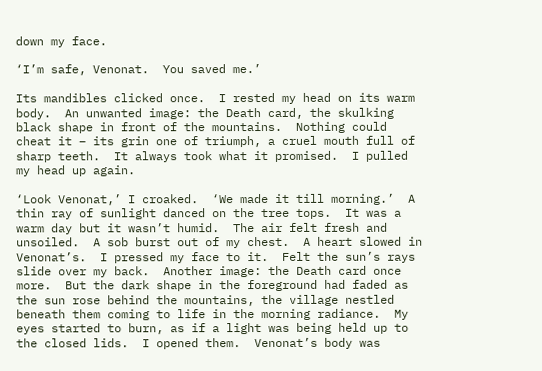down my face.

‘I’m safe, Venonat.  You saved me.’

Its mandibles clicked once.  I rested my head on its warm body.  An unwanted image: the Death card, the skulking black shape in front of the mountains.  Nothing could cheat it – its grin one of triumph, a cruel mouth full of sharp teeth.  It always took what it promised.  I pulled my head up again.

‘Look Venonat,’ I croaked.  ‘We made it till morning.’  A thin ray of sunlight danced on the tree tops.  It was a warm day but it wasn’t humid.  The air felt fresh and unsoiled.  A sob burst out of my chest.  A heart slowed in Venonat’s.  I pressed my face to it.  Felt the sun’s rays slide over my back.  Another image: the Death card once more.  But the dark shape in the foreground had faded as the sun rose behind the mountains, the village nestled beneath them coming to life in the morning radiance.  My eyes started to burn, as if a light was being held up to the closed lids.  I opened them.  Venonat’s body was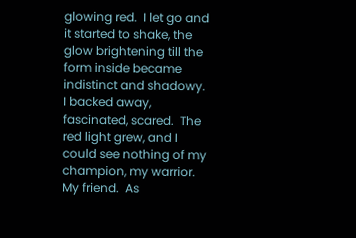glowing red.  I let go and it started to shake, the glow brightening till the form inside became indistinct and shadowy.  I backed away, fascinated, scared.  The red light grew, and I could see nothing of my champion, my warrior.  My friend.  As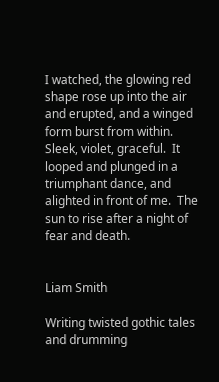I watched, the glowing red shape rose up into the air and erupted, and a winged form burst from within.  Sleek, violet, graceful.  It looped and plunged in a triumphant dance, and alighted in front of me.  The sun to rise after a night of fear and death.


Liam Smith

Writing twisted gothic tales and drumming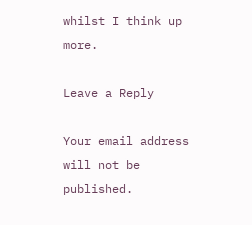whilst I think up more.

Leave a Reply

Your email address will not be published.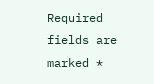Required fields are marked *